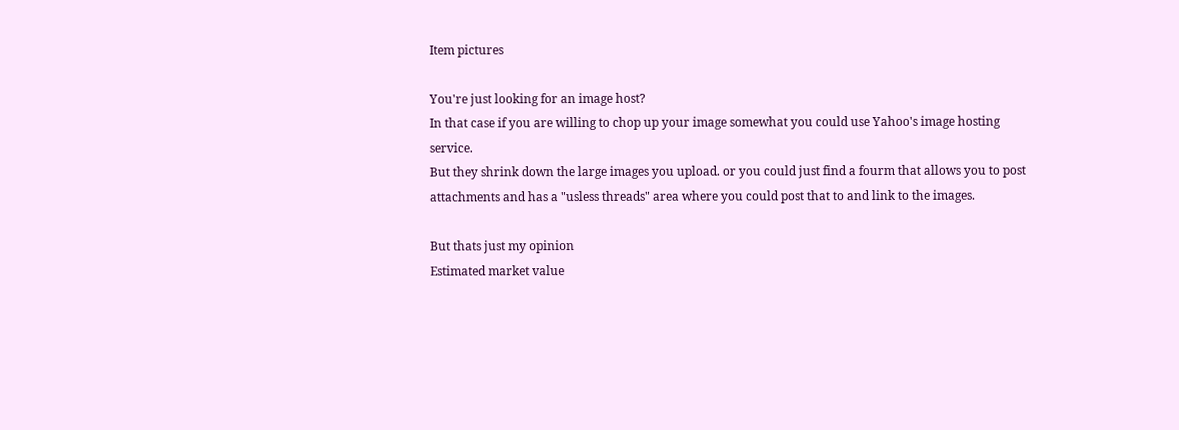Item pictures

You're just looking for an image host?
In that case if you are willing to chop up your image somewhat you could use Yahoo's image hosting service.
But they shrink down the large images you upload. or you could just find a fourm that allows you to post attachments and has a "usless threads" area where you could post that to and link to the images.

But thats just my opinion
Estimated market value